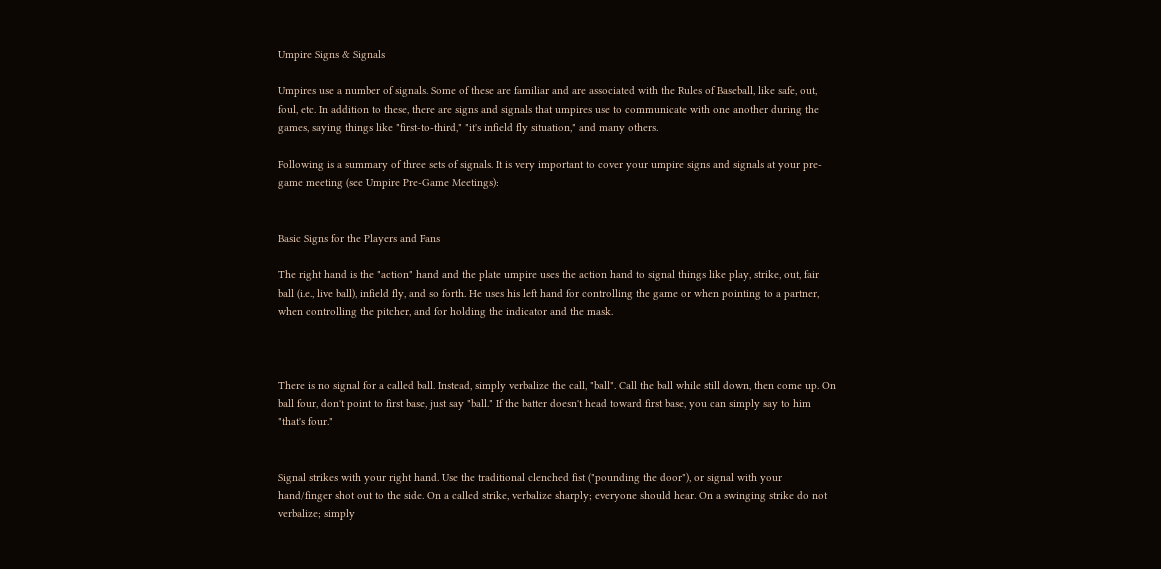Umpire Signs & Signals

Umpires use a number of signals. Some of these are familiar and are associated with the Rules of Baseball, like safe, out, foul, etc. In addition to these, there are signs and signals that umpires use to communicate with one another during the games, saying things like "first-to-third," "it's infield fly situation," and many others.

Following is a summary of three sets of signals. It is very important to cover your umpire signs and signals at your pre-game meeting (see Umpire Pre-Game Meetings):


Basic Signs for the Players and Fans

The right hand is the "action" hand and the plate umpire uses the action hand to signal things like play, strike, out, fair ball (i.e., live ball), infield fly, and so forth. He uses his left hand for controlling the game or when pointing to a partner, when controlling the pitcher, and for holding the indicator and the mask.



There is no signal for a called ball. Instead, simply verbalize the call, "ball". Call the ball while still down, then come up. On ball four, don't point to first base, just say "ball." If the batter doesn't head toward first base, you can simply say to him "that's four."


Signal strikes with your right hand. Use the traditional clenched fist ("pounding the door"), or signal with your hand/finger shot out to the side. On a called strike, verbalize sharply; everyone should hear. On a swinging strike do not verbalize; simply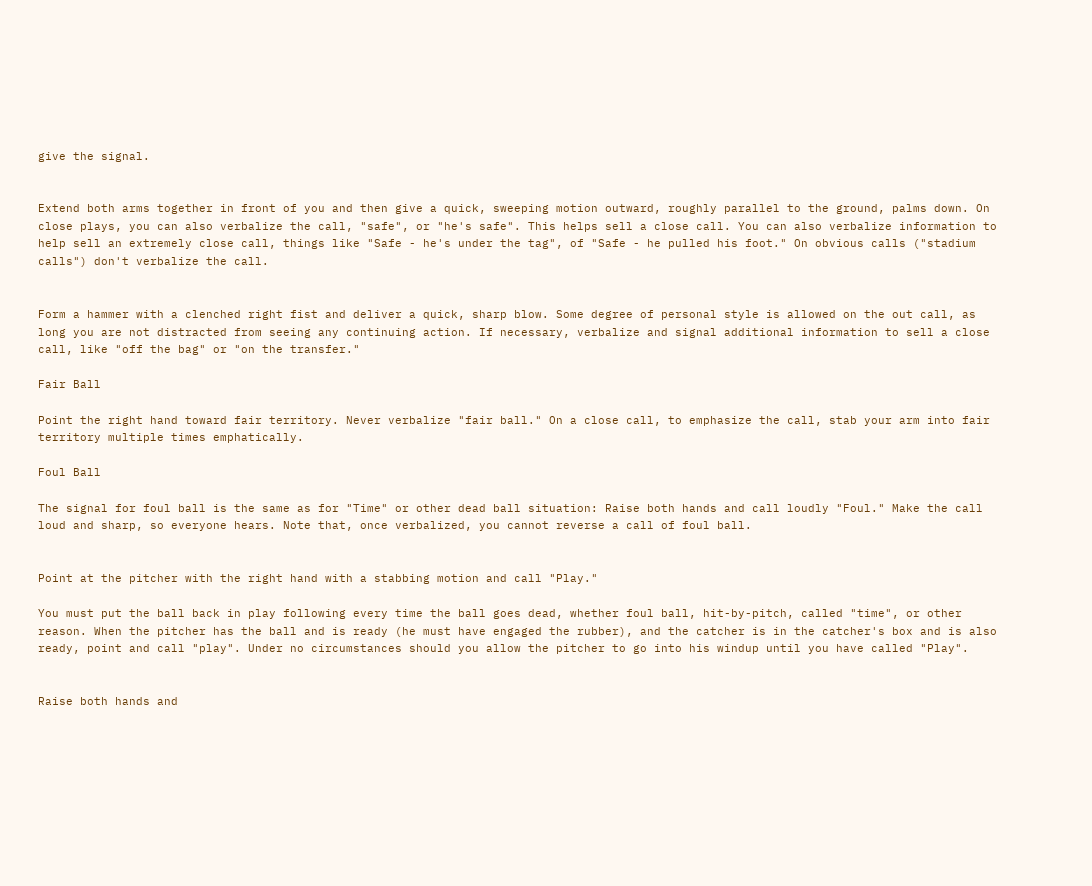give the signal.


Extend both arms together in front of you and then give a quick, sweeping motion outward, roughly parallel to the ground, palms down. On close plays, you can also verbalize the call, "safe", or "he's safe". This helps sell a close call. You can also verbalize information to help sell an extremely close call, things like "Safe - he's under the tag", of "Safe - he pulled his foot." On obvious calls ("stadium calls") don't verbalize the call.


Form a hammer with a clenched right fist and deliver a quick, sharp blow. Some degree of personal style is allowed on the out call, as long you are not distracted from seeing any continuing action. If necessary, verbalize and signal additional information to sell a close call, like "off the bag" or "on the transfer."

Fair Ball

Point the right hand toward fair territory. Never verbalize "fair ball." On a close call, to emphasize the call, stab your arm into fair territory multiple times emphatically.

Foul Ball

The signal for foul ball is the same as for "Time" or other dead ball situation: Raise both hands and call loudly "Foul." Make the call loud and sharp, so everyone hears. Note that, once verbalized, you cannot reverse a call of foul ball.


Point at the pitcher with the right hand with a stabbing motion and call "Play."

You must put the ball back in play following every time the ball goes dead, whether foul ball, hit-by-pitch, called "time", or other reason. When the pitcher has the ball and is ready (he must have engaged the rubber), and the catcher is in the catcher's box and is also ready, point and call "play". Under no circumstances should you allow the pitcher to go into his windup until you have called "Play".


Raise both hands and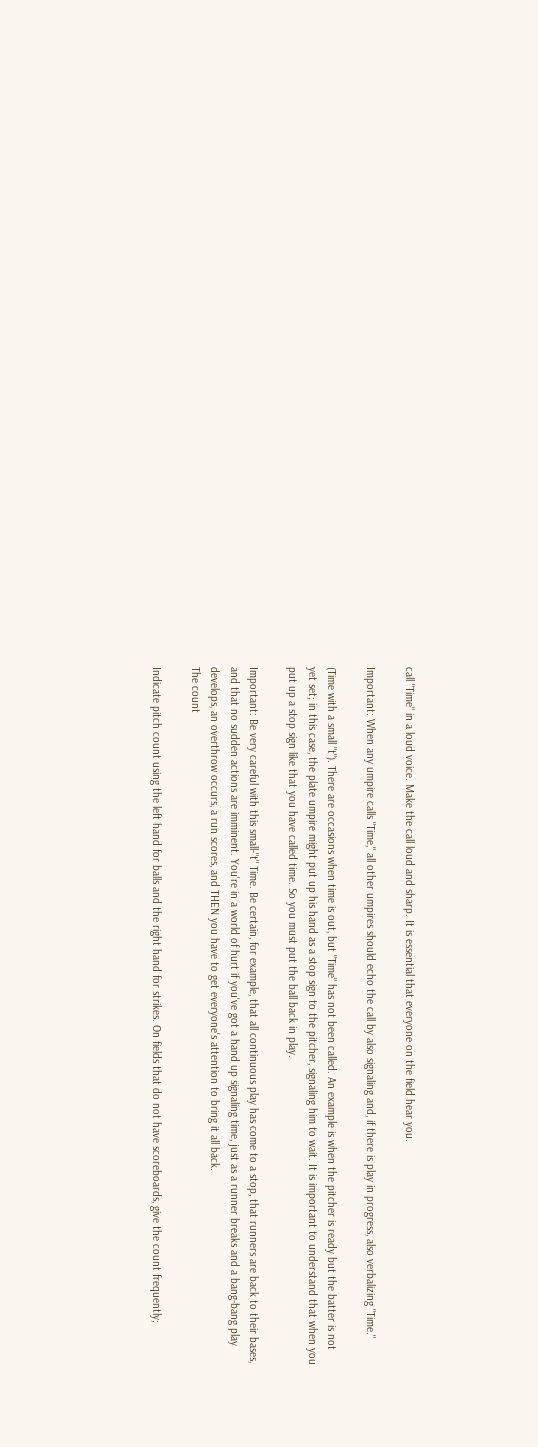call "Time" in a loud voice. Make the call loud and sharp. It is essential that everyone on the field hear you.

Important: When any umpire calls "Time," all other umpires should echo the call by also signaling and, if there is play in progress, also verbalizing "Time."

(Time with a small "t"). There are occasions when time is out, but "Time" has not been called. An example is when the pitcher is ready but the batter is not yet set; in this case, the plate umpire might put up his hand as a stop sign to the pitcher, signaling him to wait. It is important to understand that when you put up a stop sign like that you have called time. So you must put the ball back in play.

Important: Be very careful with this small-"t" Time. Be certain, for example, that all continuous play has come to a stop, that runners are back to their bases, and that no sudden actions are imminent. You're in a world of hurt if you've got a hand up signaling time, just as a runner breaks and a bang-bang play develops, an overthrow occurs, a run scores, and THEN you have to get everyone's attention to bring it all back.
The count

Indicate pitch count using the left hand for balls and the right hand for strikes. On fields that do not have scoreboards, give the count frequently;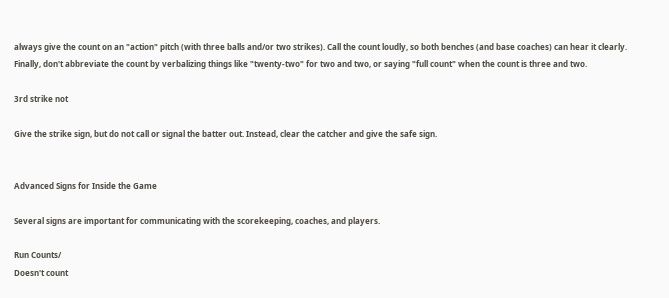always give the count on an "action" pitch (with three balls and/or two strikes). Call the count loudly, so both benches (and base coaches) can hear it clearly. Finally, don't abbreviate the count by verbalizing things like "twenty-two" for two and two, or saying "full count" when the count is three and two.

3rd strike not

Give the strike sign, but do not call or signal the batter out. Instead, clear the catcher and give the safe sign.


Advanced Signs for Inside the Game

Several signs are important for communicating with the scorekeeping, coaches, and players.

Run Counts/
Doesn't count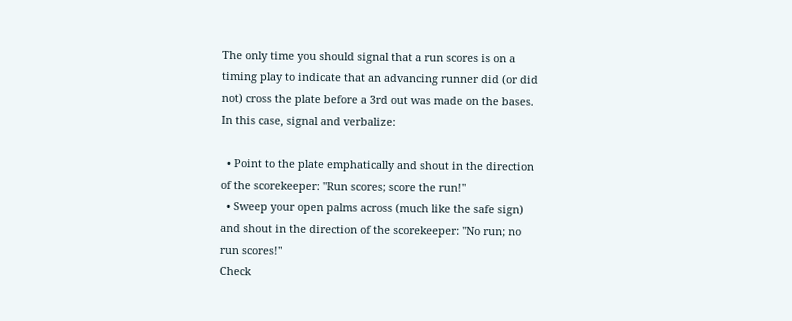The only time you should signal that a run scores is on a timing play to indicate that an advancing runner did (or did not) cross the plate before a 3rd out was made on the bases. In this case, signal and verbalize:

  • Point to the plate emphatically and shout in the direction of the scorekeeper: "Run scores; score the run!"
  • Sweep your open palms across (much like the safe sign) and shout in the direction of the scorekeeper: "No run; no run scores!"
Check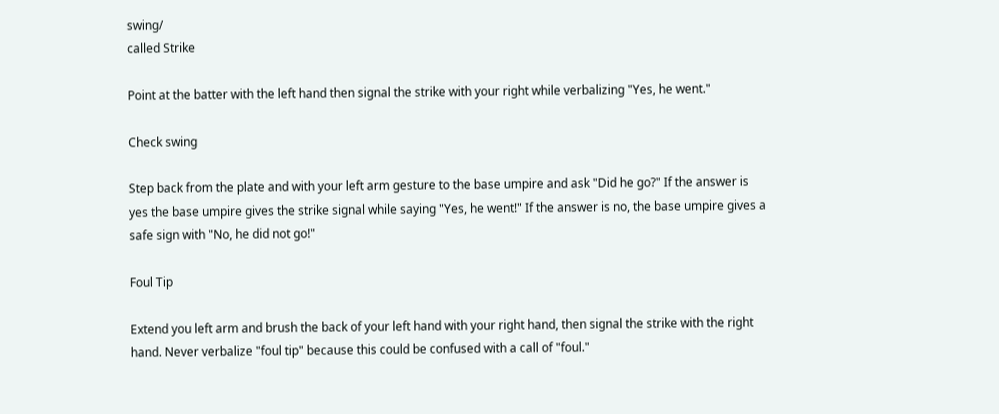swing/
called Strike

Point at the batter with the left hand then signal the strike with your right while verbalizing "Yes, he went."

Check swing

Step back from the plate and with your left arm gesture to the base umpire and ask "Did he go?" If the answer is yes the base umpire gives the strike signal while saying "Yes, he went!" If the answer is no, the base umpire gives a safe sign with "No, he did not go!"

Foul Tip

Extend you left arm and brush the back of your left hand with your right hand, then signal the strike with the right hand. Never verbalize "foul tip" because this could be confused with a call of "foul."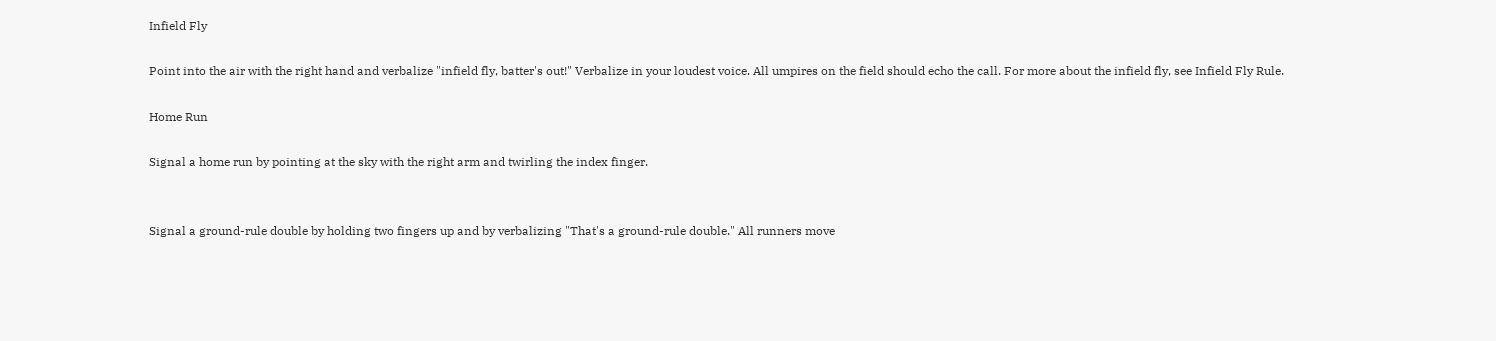Infield Fly

Point into the air with the right hand and verbalize "infield fly, batter's out!" Verbalize in your loudest voice. All umpires on the field should echo the call. For more about the infield fly, see Infield Fly Rule.

Home Run

Signal a home run by pointing at the sky with the right arm and twirling the index finger.


Signal a ground-rule double by holding two fingers up and by verbalizing "That's a ground-rule double." All runners move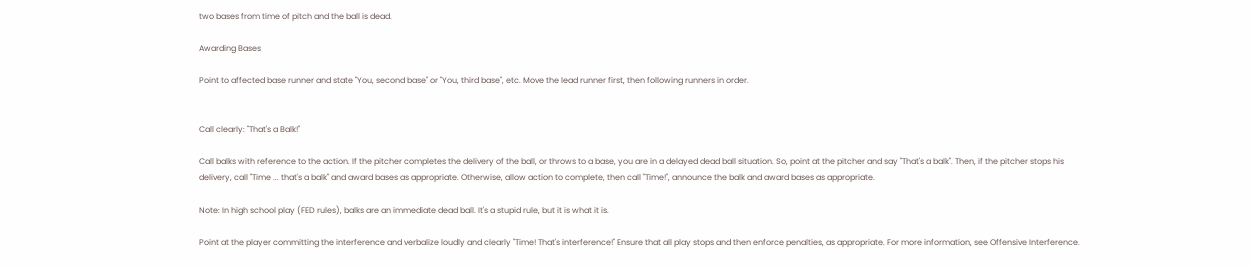two bases from time of pitch and the ball is dead.

Awarding Bases

Point to affected base runner and state "You, second base" or "You, third base", etc. Move the lead runner first, then following runners in order.


Call clearly: "That's a Balk!"

Call balks with reference to the action. If the pitcher completes the delivery of the ball, or throws to a base, you are in a delayed dead ball situation. So, point at the pitcher and say "That's a balk". Then, if the pitcher stops his delivery, call "Time ... that's a balk" and award bases as appropriate. Otherwise, allow action to complete, then call "Time!", announce the balk and award bases as appropriate.

Note: In high school play (FED rules), balks are an immediate dead ball. It's a stupid rule, but it is what it is.

Point at the player committing the interference and verbalize loudly and clearly "Time! That's interference!" Ensure that all play stops and then enforce penalties, as appropriate. For more information, see Offensive Interference.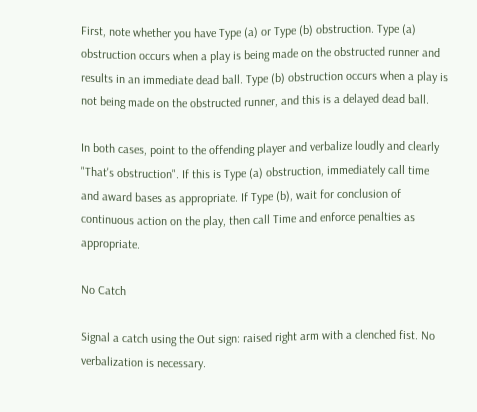First, note whether you have Type (a) or Type (b) obstruction. Type (a) obstruction occurs when a play is being made on the obstructed runner and results in an immediate dead ball. Type (b) obstruction occurs when a play is not being made on the obstructed runner, and this is a delayed dead ball.

In both cases, point to the offending player and verbalize loudly and clearly "That's obstruction". If this is Type (a) obstruction, immediately call time and award bases as appropriate. If Type (b), wait for conclusion of continuous action on the play, then call Time and enforce penalties as appropriate.

No Catch

Signal a catch using the Out sign: raised right arm with a clenched fist. No verbalization is necessary.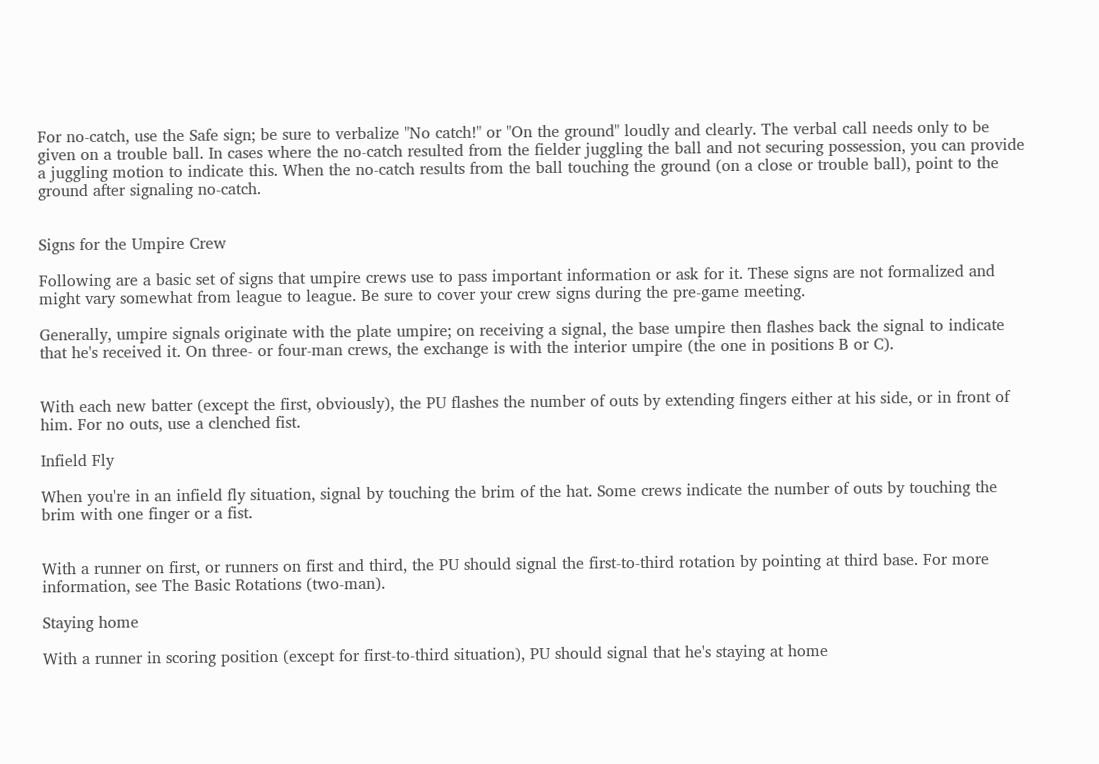For no-catch, use the Safe sign; be sure to verbalize "No catch!" or "On the ground" loudly and clearly. The verbal call needs only to be given on a trouble ball. In cases where the no-catch resulted from the fielder juggling the ball and not securing possession, you can provide a juggling motion to indicate this. When the no-catch results from the ball touching the ground (on a close or trouble ball), point to the ground after signaling no-catch.


Signs for the Umpire Crew

Following are a basic set of signs that umpire crews use to pass important information or ask for it. These signs are not formalized and might vary somewhat from league to league. Be sure to cover your crew signs during the pre-game meeting.

Generally, umpire signals originate with the plate umpire; on receiving a signal, the base umpire then flashes back the signal to indicate that he's received it. On three- or four-man crews, the exchange is with the interior umpire (the one in positions B or C).


With each new batter (except the first, obviously), the PU flashes the number of outs by extending fingers either at his side, or in front of him. For no outs, use a clenched fist.

Infield Fly

When you're in an infield fly situation, signal by touching the brim of the hat. Some crews indicate the number of outs by touching the brim with one finger or a fist.


With a runner on first, or runners on first and third, the PU should signal the first-to-third rotation by pointing at third base. For more information, see The Basic Rotations (two-man).

Staying home

With a runner in scoring position (except for first-to-third situation), PU should signal that he's staying at home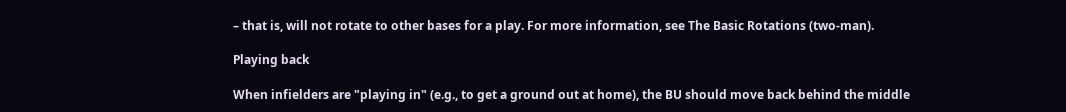– that is, will not rotate to other bases for a play. For more information, see The Basic Rotations (two-man).

Playing back

When infielders are "playing in" (e.g., to get a ground out at home), the BU should move back behind the middle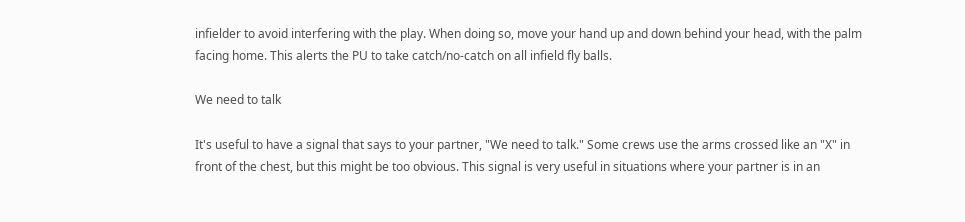infielder to avoid interfering with the play. When doing so, move your hand up and down behind your head, with the palm facing home. This alerts the PU to take catch/no-catch on all infield fly balls.

We need to talk

It's useful to have a signal that says to your partner, "We need to talk." Some crews use the arms crossed like an "X" in front of the chest, but this might be too obvious. This signal is very useful in situations where your partner is in an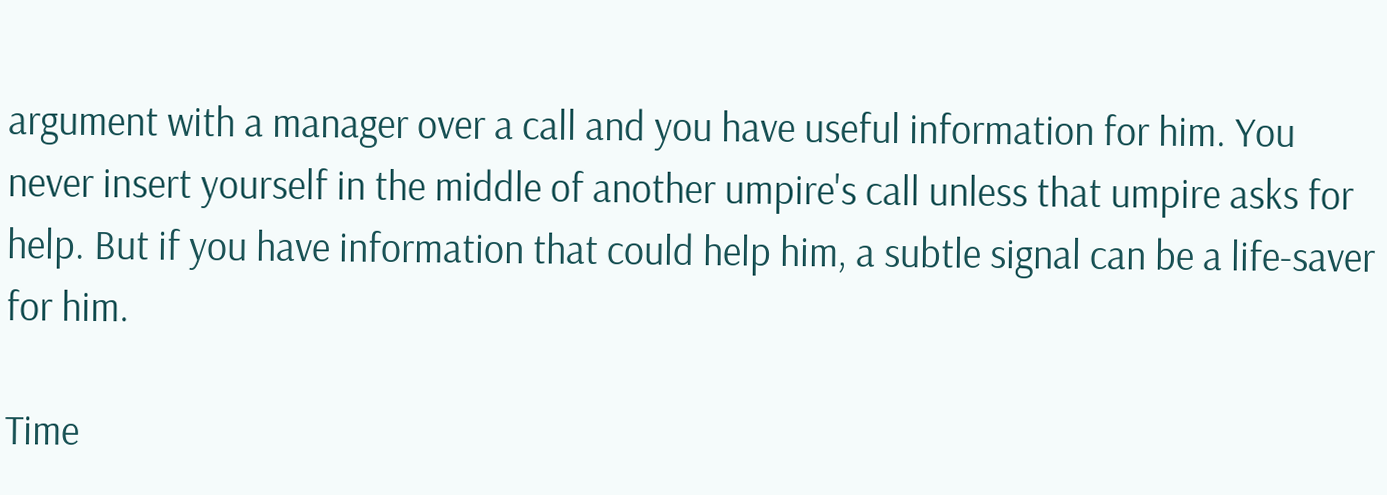argument with a manager over a call and you have useful information for him. You never insert yourself in the middle of another umpire's call unless that umpire asks for help. But if you have information that could help him, a subtle signal can be a life-saver for him.

Time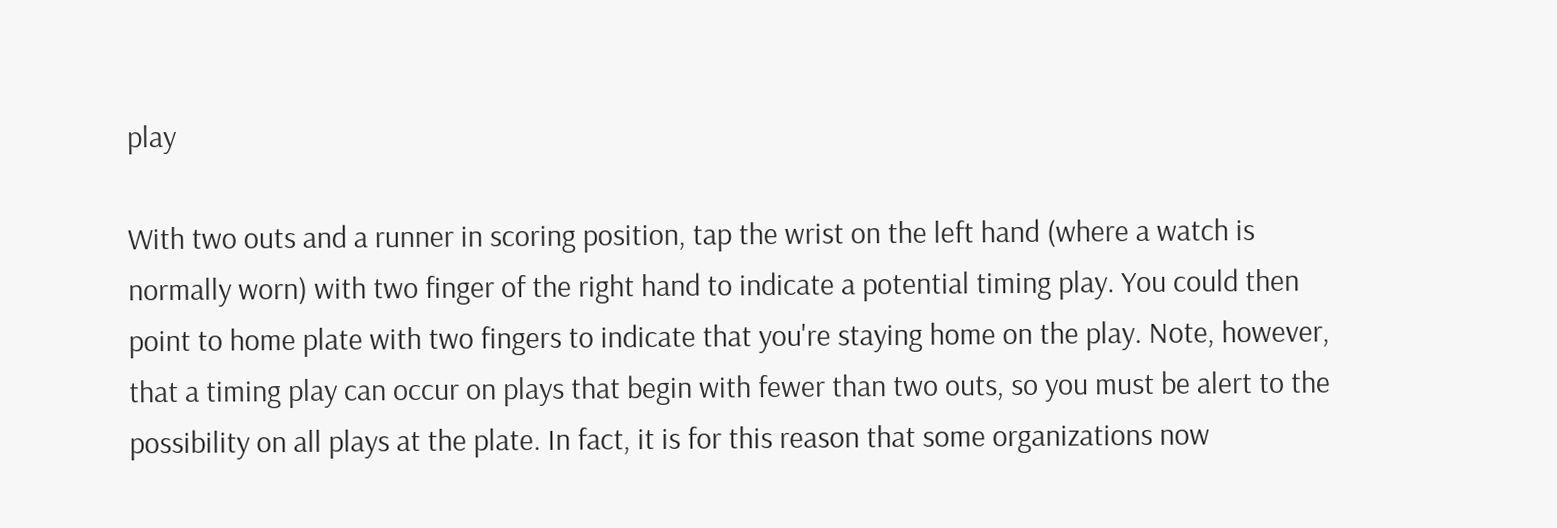play

With two outs and a runner in scoring position, tap the wrist on the left hand (where a watch is normally worn) with two finger of the right hand to indicate a potential timing play. You could then point to home plate with two fingers to indicate that you're staying home on the play. Note, however, that a timing play can occur on plays that begin with fewer than two outs, so you must be alert to the possibility on all plays at the plate. In fact, it is for this reason that some organizations now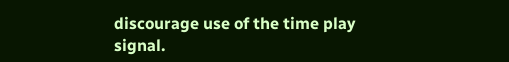discourage use of the time play signal.